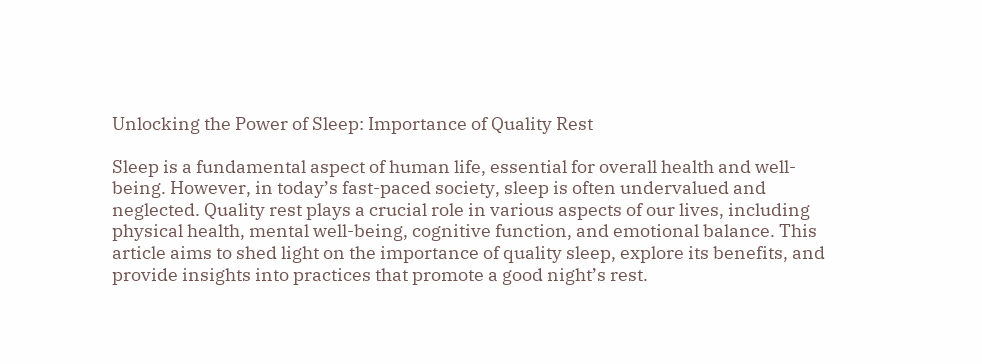Unlocking the Power of Sleep: Importance of Quality Rest

Sleep is a fundamental aspect of human life, essential for overall health and well-being. However, in today’s fast-paced society, sleep is often undervalued and neglected. Quality rest plays a crucial role in various aspects of our lives, including physical health, mental well-being, cognitive function, and emotional balance. This article aims to shed light on the importance of quality sleep, explore its benefits, and provide insights into practices that promote a good night’s rest.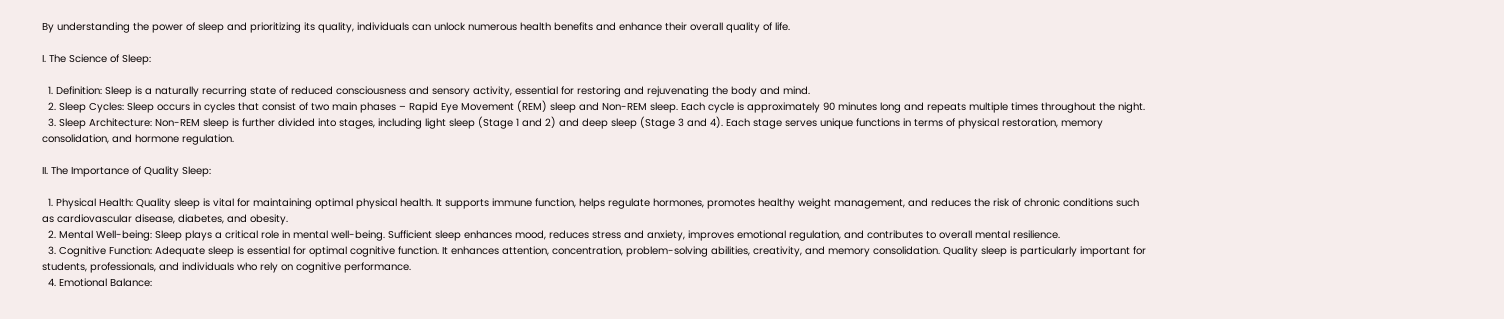By understanding the power of sleep and prioritizing its quality, individuals can unlock numerous health benefits and enhance their overall quality of life.

I. The Science of Sleep:

  1. Definition: Sleep is a naturally recurring state of reduced consciousness and sensory activity, essential for restoring and rejuvenating the body and mind.
  2. Sleep Cycles: Sleep occurs in cycles that consist of two main phases – Rapid Eye Movement (REM) sleep and Non-REM sleep. Each cycle is approximately 90 minutes long and repeats multiple times throughout the night.
  3. Sleep Architecture: Non-REM sleep is further divided into stages, including light sleep (Stage 1 and 2) and deep sleep (Stage 3 and 4). Each stage serves unique functions in terms of physical restoration, memory consolidation, and hormone regulation.

II. The Importance of Quality Sleep:

  1. Physical Health: Quality sleep is vital for maintaining optimal physical health. It supports immune function, helps regulate hormones, promotes healthy weight management, and reduces the risk of chronic conditions such as cardiovascular disease, diabetes, and obesity.
  2. Mental Well-being: Sleep plays a critical role in mental well-being. Sufficient sleep enhances mood, reduces stress and anxiety, improves emotional regulation, and contributes to overall mental resilience.
  3. Cognitive Function: Adequate sleep is essential for optimal cognitive function. It enhances attention, concentration, problem-solving abilities, creativity, and memory consolidation. Quality sleep is particularly important for students, professionals, and individuals who rely on cognitive performance.
  4. Emotional Balance: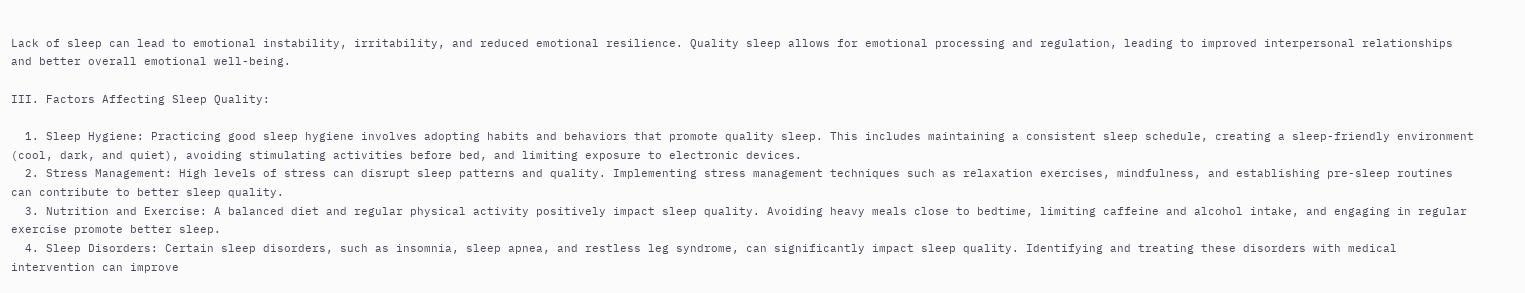Lack of sleep can lead to emotional instability, irritability, and reduced emotional resilience. Quality sleep allows for emotional processing and regulation, leading to improved interpersonal relationships and better overall emotional well-being.

III. Factors Affecting Sleep Quality:

  1. Sleep Hygiene: Practicing good sleep hygiene involves adopting habits and behaviors that promote quality sleep. This includes maintaining a consistent sleep schedule, creating a sleep-friendly environment (cool, dark, and quiet), avoiding stimulating activities before bed, and limiting exposure to electronic devices.
  2. Stress Management: High levels of stress can disrupt sleep patterns and quality. Implementing stress management techniques such as relaxation exercises, mindfulness, and establishing pre-sleep routines can contribute to better sleep quality.
  3. Nutrition and Exercise: A balanced diet and regular physical activity positively impact sleep quality. Avoiding heavy meals close to bedtime, limiting caffeine and alcohol intake, and engaging in regular exercise promote better sleep.
  4. Sleep Disorders: Certain sleep disorders, such as insomnia, sleep apnea, and restless leg syndrome, can significantly impact sleep quality. Identifying and treating these disorders with medical intervention can improve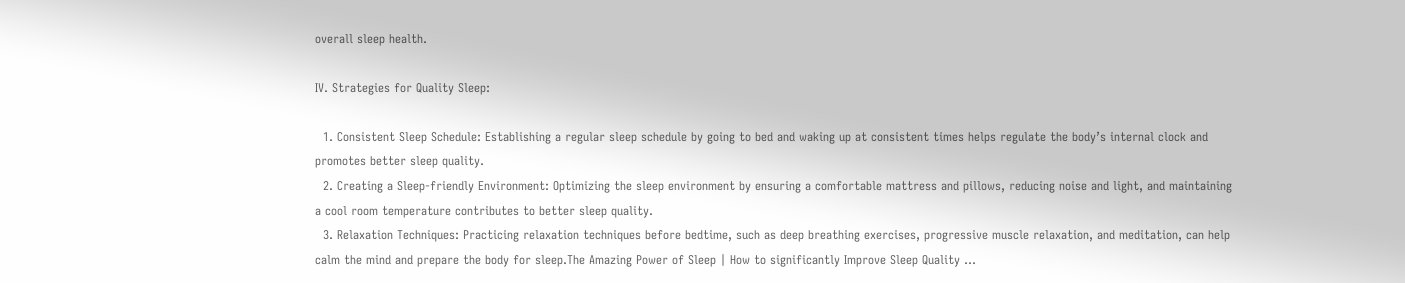overall sleep health.

IV. Strategies for Quality Sleep:

  1. Consistent Sleep Schedule: Establishing a regular sleep schedule by going to bed and waking up at consistent times helps regulate the body’s internal clock and promotes better sleep quality.
  2. Creating a Sleep-friendly Environment: Optimizing the sleep environment by ensuring a comfortable mattress and pillows, reducing noise and light, and maintaining a cool room temperature contributes to better sleep quality.
  3. Relaxation Techniques: Practicing relaxation techniques before bedtime, such as deep breathing exercises, progressive muscle relaxation, and meditation, can help calm the mind and prepare the body for sleep.The Amazing Power of Sleep | How to significantly Improve Sleep Quality ...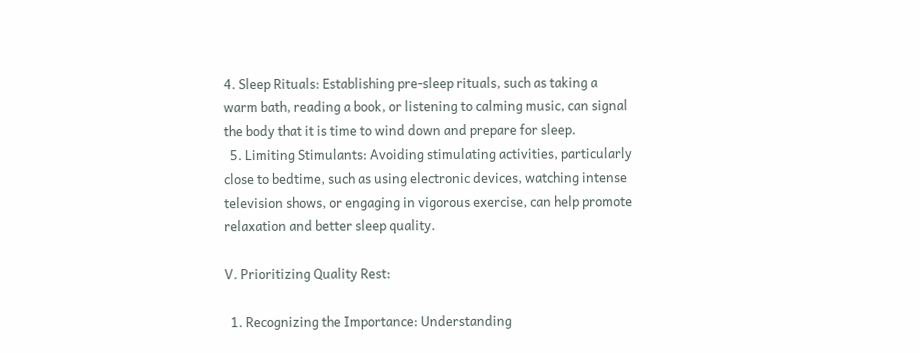4. Sleep Rituals: Establishing pre-sleep rituals, such as taking a warm bath, reading a book, or listening to calming music, can signal the body that it is time to wind down and prepare for sleep.
  5. Limiting Stimulants: Avoiding stimulating activities, particularly close to bedtime, such as using electronic devices, watching intense television shows, or engaging in vigorous exercise, can help promote relaxation and better sleep quality.

V. Prioritizing Quality Rest:

  1. Recognizing the Importance: Understanding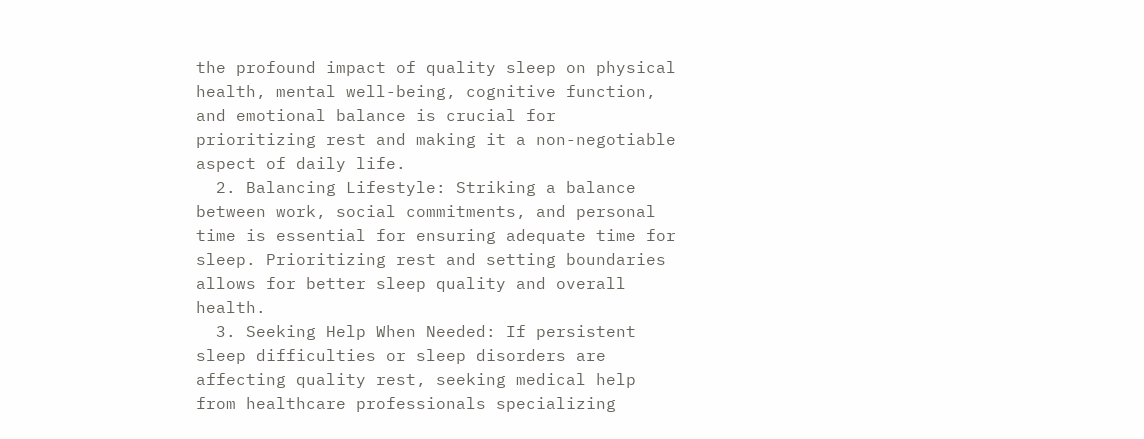the profound impact of quality sleep on physical health, mental well-being, cognitive function, and emotional balance is crucial for prioritizing rest and making it a non-negotiable aspect of daily life.
  2. Balancing Lifestyle: Striking a balance between work, social commitments, and personal time is essential for ensuring adequate time for sleep. Prioritizing rest and setting boundaries allows for better sleep quality and overall health.
  3. Seeking Help When Needed: If persistent sleep difficulties or sleep disorders are affecting quality rest, seeking medical help from healthcare professionals specializing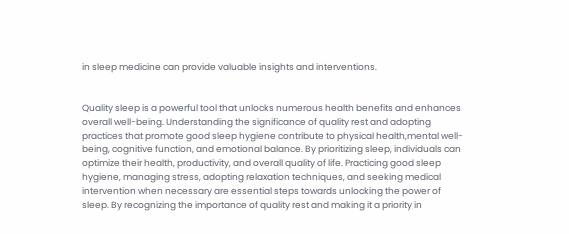in sleep medicine can provide valuable insights and interventions.


Quality sleep is a powerful tool that unlocks numerous health benefits and enhances overall well-being. Understanding the significance of quality rest and adopting practices that promote good sleep hygiene contribute to physical health,mental well-being, cognitive function, and emotional balance. By prioritizing sleep, individuals can optimize their health, productivity, and overall quality of life. Practicing good sleep hygiene, managing stress, adopting relaxation techniques, and seeking medical intervention when necessary are essential steps towards unlocking the power of sleep. By recognizing the importance of quality rest and making it a priority in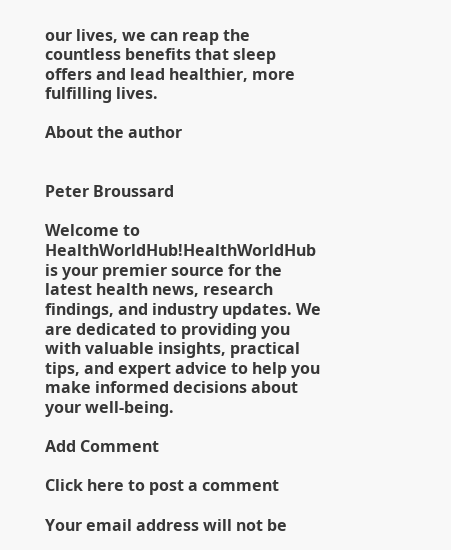our lives, we can reap the countless benefits that sleep offers and lead healthier, more fulfilling lives.

About the author


Peter Broussard

Welcome to HealthWorldHub!HealthWorldHub is your premier source for the latest health news, research findings, and industry updates. We are dedicated to providing you with valuable insights, practical tips, and expert advice to help you make informed decisions about your well-being.

Add Comment

Click here to post a comment

Your email address will not be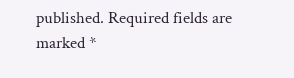published. Required fields are marked *